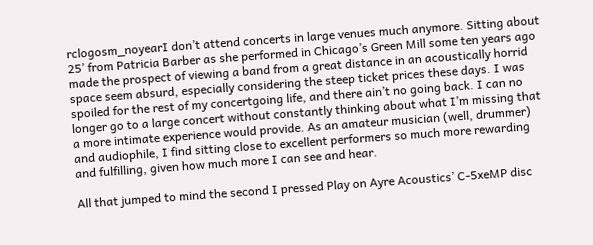rclogosm_noyearI don’t attend concerts in large venues much anymore. Sitting about 25’ from Patricia Barber as she performed in Chicago’s Green Mill some ten years ago made the prospect of viewing a band from a great distance in an acoustically horrid space seem absurd, especially considering the steep ticket prices these days. I was spoiled for the rest of my concertgoing life, and there ain’t no going back. I can no longer go to a large concert without constantly thinking about what I’m missing that a more intimate experience would provide. As an amateur musician (well, drummer) and audiophile, I find sitting close to excellent performers so much more rewarding and fulfilling, given how much more I can see and hear.

All that jumped to mind the second I pressed Play on Ayre Acoustics’ C-5xeMP disc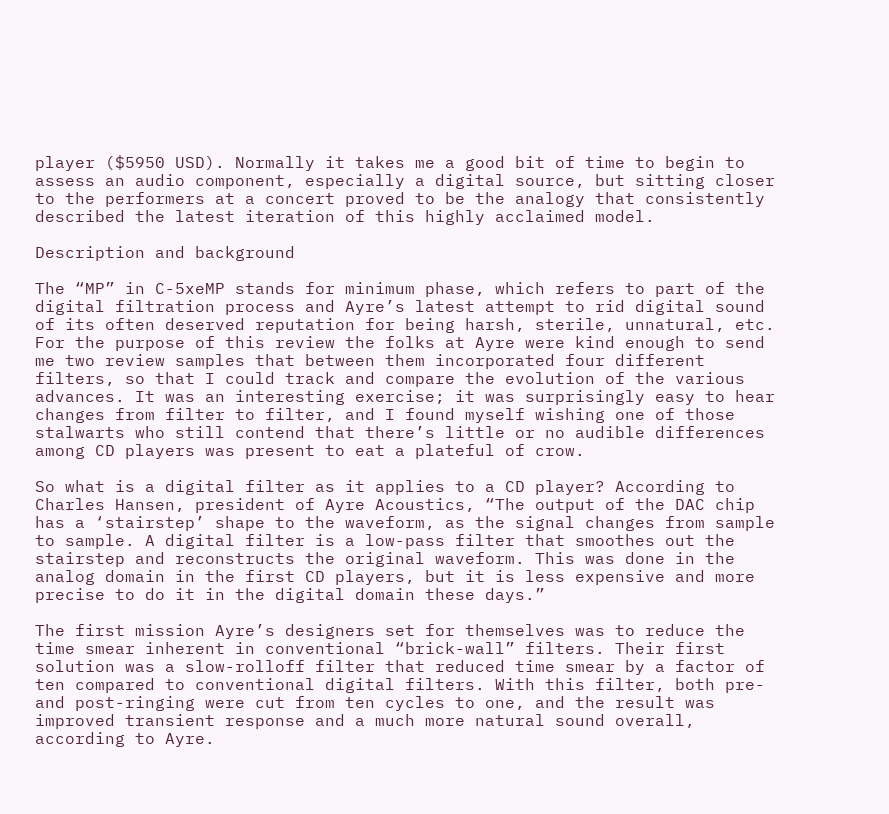player ($5950 USD). Normally it takes me a good bit of time to begin to assess an audio component, especially a digital source, but sitting closer to the performers at a concert proved to be the analogy that consistently described the latest iteration of this highly acclaimed model.

Description and background

The “MP” in C-5xeMP stands for minimum phase, which refers to part of the digital filtration process and Ayre’s latest attempt to rid digital sound of its often deserved reputation for being harsh, sterile, unnatural, etc. For the purpose of this review the folks at Ayre were kind enough to send me two review samples that between them incorporated four different filters, so that I could track and compare the evolution of the various advances. It was an interesting exercise; it was surprisingly easy to hear changes from filter to filter, and I found myself wishing one of those stalwarts who still contend that there’s little or no audible differences among CD players was present to eat a plateful of crow.

So what is a digital filter as it applies to a CD player? According to Charles Hansen, president of Ayre Acoustics, “The output of the DAC chip has a ‘stairstep’ shape to the waveform, as the signal changes from sample to sample. A digital filter is a low-pass filter that smoothes out the stairstep and reconstructs the original waveform. This was done in the analog domain in the first CD players, but it is less expensive and more precise to do it in the digital domain these days.”

The first mission Ayre’s designers set for themselves was to reduce the time smear inherent in conventional “brick-wall” filters. Their first solution was a slow-rolloff filter that reduced time smear by a factor of ten compared to conventional digital filters. With this filter, both pre- and post-ringing were cut from ten cycles to one, and the result was improved transient response and a much more natural sound overall, according to Ayre.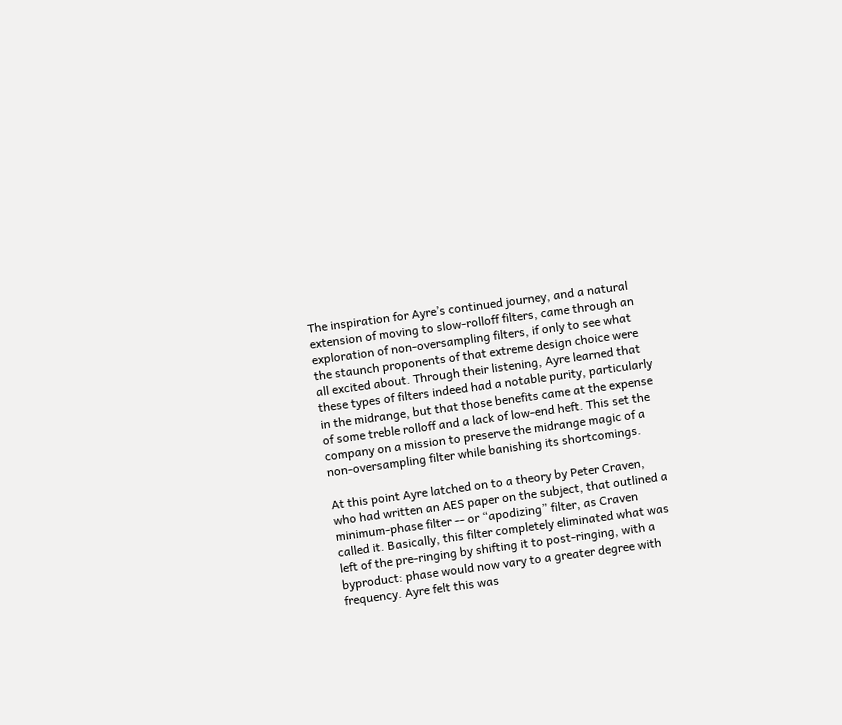The inspiration for Ayre’s continued journey, and a natural extension of moving to slow-rolloff filters, came through an exploration of non-oversampling filters, if only to see what the staunch proponents of that extreme design choice were all excited about. Through their listening, Ayre learned that these types of filters indeed had a notable purity, particularly in the midrange, but that those benefits came at the expense of some treble rolloff and a lack of low-end heft. This set the company on a mission to preserve the midrange magic of a non-oversampling filter while banishing its shortcomings.

At this point Ayre latched on to a theory by Peter Craven, who had written an AES paper on the subject, that outlined a minimum-phase filter -- or “apodizing” filter, as Craven called it. Basically, this filter completely eliminated what was left of the pre-ringing by shifting it to post-ringing, with a byproduct: phase would now vary to a greater degree with frequency. Ayre felt this was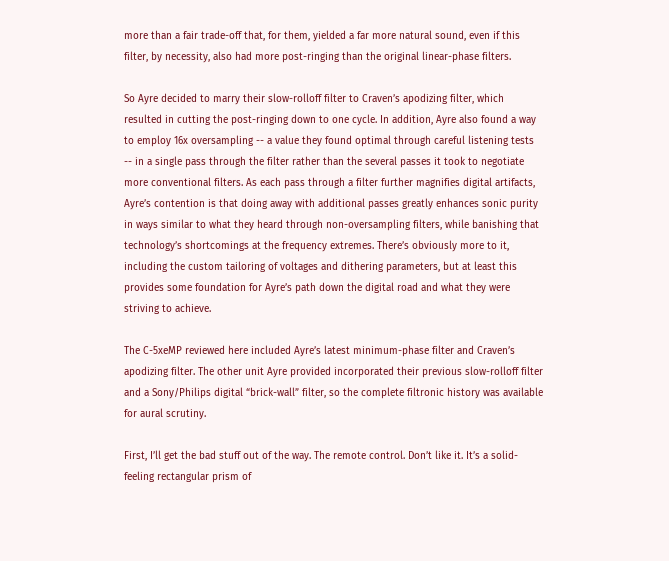more than a fair trade-off that, for them, yielded a far more natural sound, even if this filter, by necessity, also had more post-ringing than the original linear-phase filters.

So Ayre decided to marry their slow-rolloff filter to Craven’s apodizing filter, which resulted in cutting the post-ringing down to one cycle. In addition, Ayre also found a way to employ 16x oversampling -- a value they found optimal through careful listening tests -- in a single pass through the filter rather than the several passes it took to negotiate more conventional filters. As each pass through a filter further magnifies digital artifacts, Ayre’s contention is that doing away with additional passes greatly enhances sonic purity in ways similar to what they heard through non-oversampling filters, while banishing that technology’s shortcomings at the frequency extremes. There’s obviously more to it, including the custom tailoring of voltages and dithering parameters, but at least this provides some foundation for Ayre’s path down the digital road and what they were striving to achieve.

The C-5xeMP reviewed here included Ayre’s latest minimum-phase filter and Craven’s apodizing filter. The other unit Ayre provided incorporated their previous slow-rolloff filter and a Sony/Philips digital “brick-wall” filter, so the complete filtronic history was available for aural scrutiny.

First, I’ll get the bad stuff out of the way. The remote control. Don’t like it. It’s a solid-feeling rectangular prism of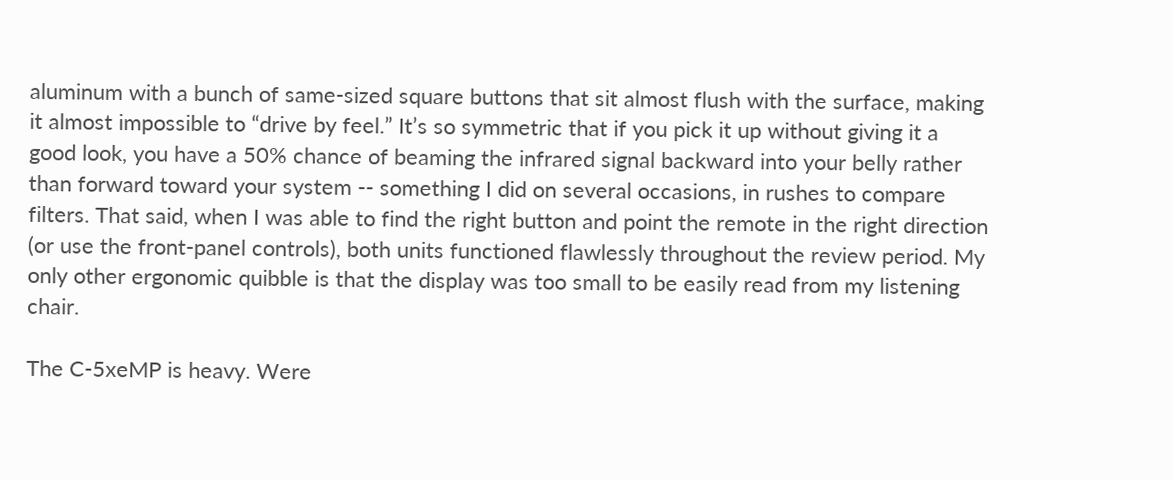aluminum with a bunch of same-sized square buttons that sit almost flush with the surface, making it almost impossible to “drive by feel.” It’s so symmetric that if you pick it up without giving it a good look, you have a 50% chance of beaming the infrared signal backward into your belly rather than forward toward your system -- something I did on several occasions, in rushes to compare filters. That said, when I was able to find the right button and point the remote in the right direction (or use the front-panel controls), both units functioned flawlessly throughout the review period. My only other ergonomic quibble is that the display was too small to be easily read from my listening chair.

The C-5xeMP is heavy. Were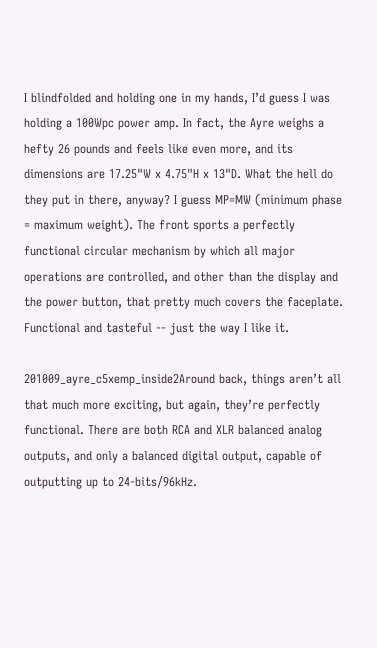I blindfolded and holding one in my hands, I’d guess I was holding a 100Wpc power amp. In fact, the Ayre weighs a hefty 26 pounds and feels like even more, and its dimensions are 17.25"W x 4.75"H x 13"D. What the hell do they put in there, anyway? I guess MP=MW (minimum phase = maximum weight). The front sports a perfectly functional circular mechanism by which all major operations are controlled, and other than the display and the power button, that pretty much covers the faceplate. Functional and tasteful -- just the way I like it.

201009_ayre_c5xemp_inside2Around back, things aren’t all that much more exciting, but again, they’re perfectly functional. There are both RCA and XLR balanced analog outputs, and only a balanced digital output, capable of outputting up to 24-bits/96kHz.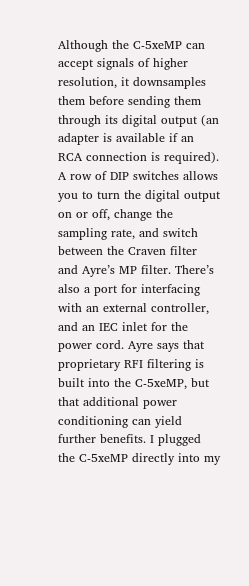Although the C-5xeMP can accept signals of higher resolution, it downsamples them before sending them through its digital output (an adapter is available if an RCA connection is required). A row of DIP switches allows you to turn the digital output on or off, change the sampling rate, and switch between the Craven filter and Ayre’s MP filter. There’s also a port for interfacing with an external controller, and an IEC inlet for the power cord. Ayre says that proprietary RFI filtering is built into the C-5xeMP, but that additional power conditioning can yield further benefits. I plugged the C-5xeMP directly into my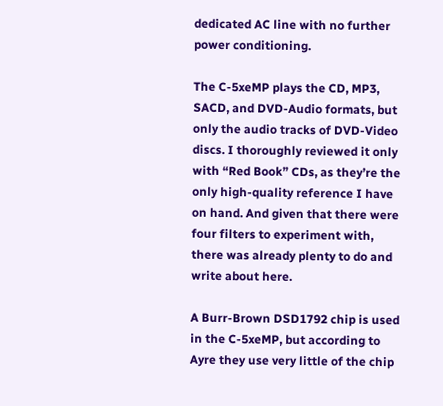dedicated AC line with no further power conditioning.

The C-5xeMP plays the CD, MP3, SACD, and DVD-Audio formats, but only the audio tracks of DVD-Video discs. I thoroughly reviewed it only with “Red Book” CDs, as they’re the only high-quality reference I have on hand. And given that there were four filters to experiment with, there was already plenty to do and write about here.

A Burr-Brown DSD1792 chip is used in the C-5xeMP, but according to Ayre they use very little of the chip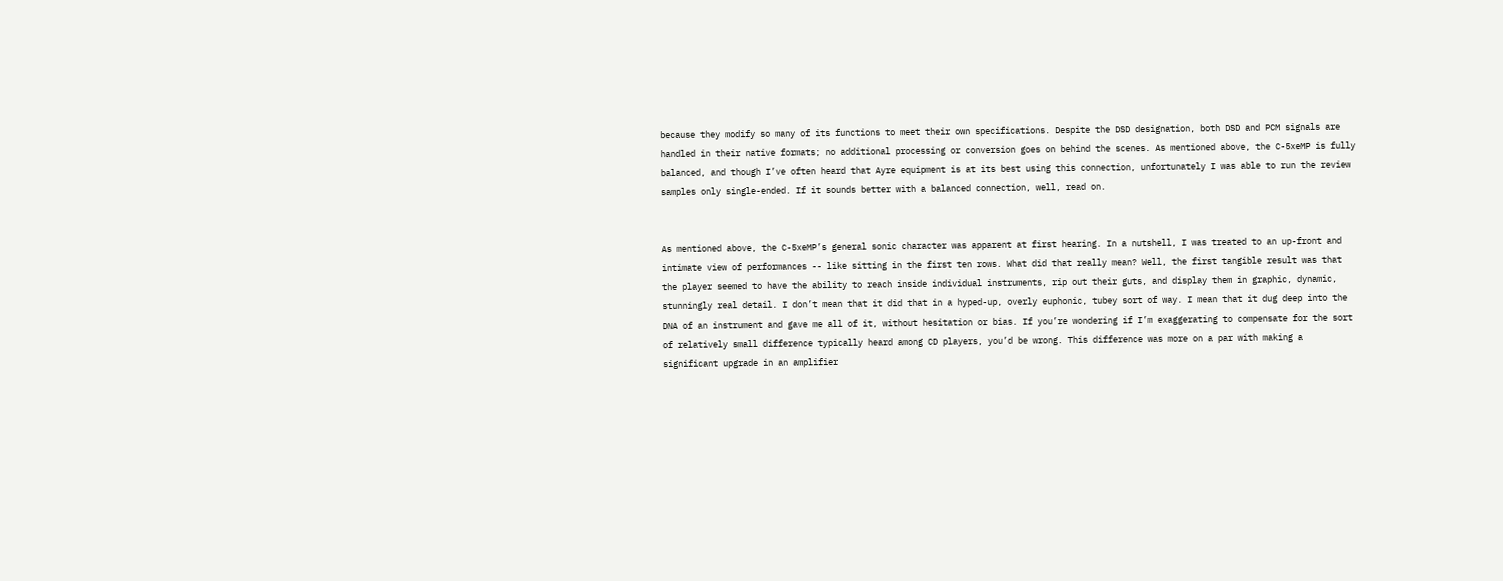because they modify so many of its functions to meet their own specifications. Despite the DSD designation, both DSD and PCM signals are handled in their native formats; no additional processing or conversion goes on behind the scenes. As mentioned above, the C-5xeMP is fully balanced, and though I’ve often heard that Ayre equipment is at its best using this connection, unfortunately I was able to run the review samples only single-ended. If it sounds better with a balanced connection, well, read on.


As mentioned above, the C-5xeMP’s general sonic character was apparent at first hearing. In a nutshell, I was treated to an up-front and intimate view of performances -- like sitting in the first ten rows. What did that really mean? Well, the first tangible result was that the player seemed to have the ability to reach inside individual instruments, rip out their guts, and display them in graphic, dynamic, stunningly real detail. I don’t mean that it did that in a hyped-up, overly euphonic, tubey sort of way. I mean that it dug deep into the DNA of an instrument and gave me all of it, without hesitation or bias. If you’re wondering if I’m exaggerating to compensate for the sort of relatively small difference typically heard among CD players, you’d be wrong. This difference was more on a par with making a significant upgrade in an amplifier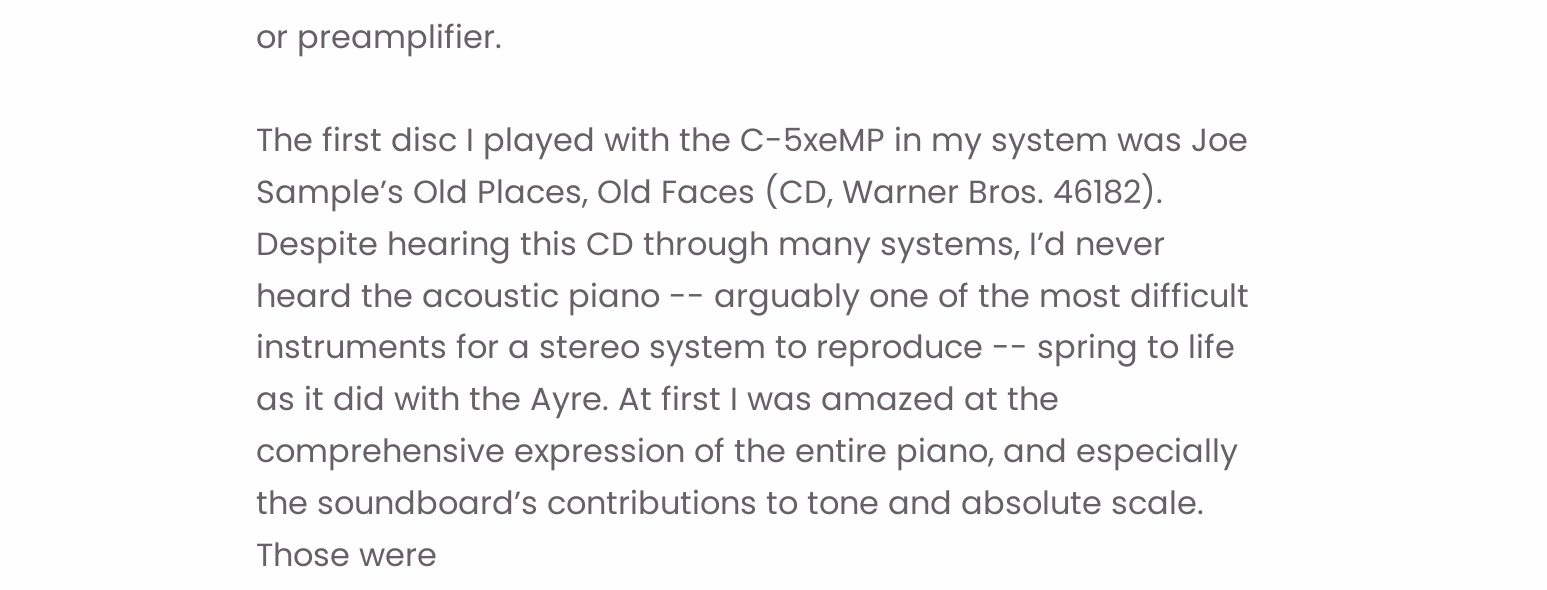or preamplifier.

The first disc I played with the C-5xeMP in my system was Joe Sample’s Old Places, Old Faces (CD, Warner Bros. 46182). Despite hearing this CD through many systems, I’d never heard the acoustic piano -- arguably one of the most difficult instruments for a stereo system to reproduce -- spring to life as it did with the Ayre. At first I was amazed at the comprehensive expression of the entire piano, and especially the soundboard’s contributions to tone and absolute scale. Those were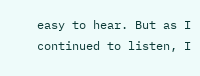easy to hear. But as I continued to listen, I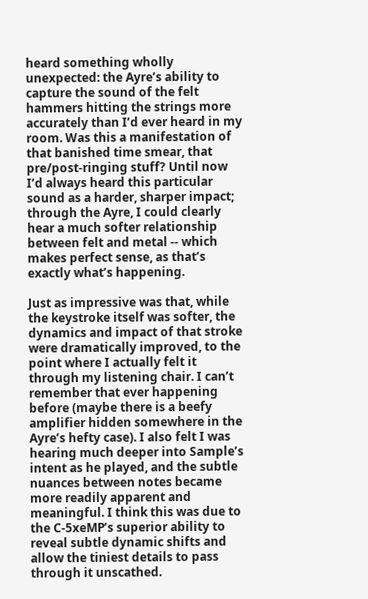heard something wholly unexpected: the Ayre’s ability to capture the sound of the felt hammers hitting the strings more accurately than I’d ever heard in my room. Was this a manifestation of that banished time smear, that pre/post-ringing stuff? Until now I’d always heard this particular sound as a harder, sharper impact; through the Ayre, I could clearly hear a much softer relationship between felt and metal -- which makes perfect sense, as that’s exactly what’s happening.

Just as impressive was that, while the keystroke itself was softer, the dynamics and impact of that stroke were dramatically improved, to the point where I actually felt it through my listening chair. I can’t remember that ever happening before (maybe there is a beefy amplifier hidden somewhere in the Ayre’s hefty case). I also felt I was hearing much deeper into Sample’s intent as he played, and the subtle nuances between notes became more readily apparent and meaningful. I think this was due to the C-5xeMP’s superior ability to reveal subtle dynamic shifts and allow the tiniest details to pass through it unscathed.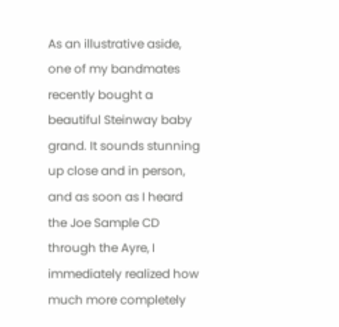As an illustrative aside, one of my bandmates recently bought a beautiful Steinway baby grand. It sounds stunning up close and in person, and as soon as I heard the Joe Sample CD through the Ayre, I immediately realized how much more completely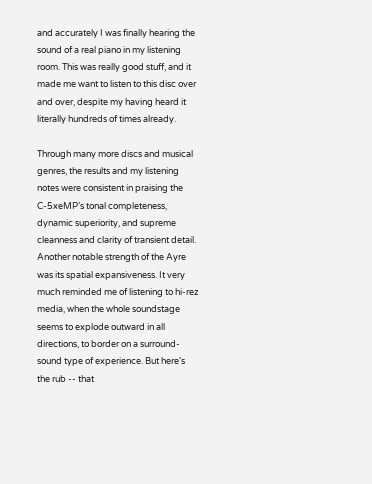and accurately I was finally hearing the sound of a real piano in my listening room. This was really good stuff, and it made me want to listen to this disc over and over, despite my having heard it literally hundreds of times already.

Through many more discs and musical genres, the results and my listening notes were consistent in praising the C-5xeMP’s tonal completeness, dynamic superiority, and supreme cleanness and clarity of transient detail. Another notable strength of the Ayre was its spatial expansiveness. It very much reminded me of listening to hi-rez media, when the whole soundstage seems to explode outward in all directions, to border on a surround-sound type of experience. But here’s the rub -- that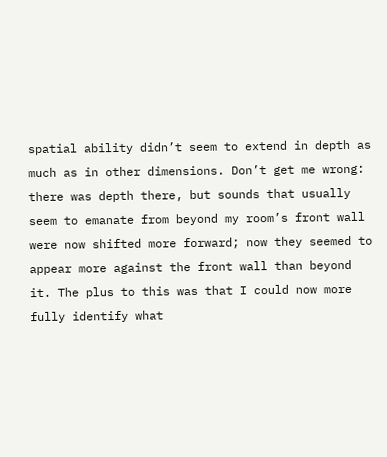spatial ability didn’t seem to extend in depth as much as in other dimensions. Don’t get me wrong: there was depth there, but sounds that usually seem to emanate from beyond my room’s front wall were now shifted more forward; now they seemed to appear more against the front wall than beyond it. The plus to this was that I could now more fully identify what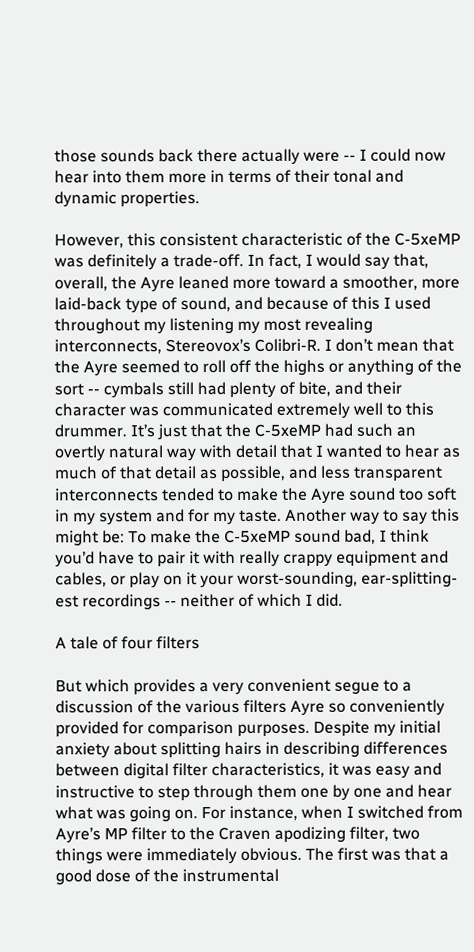those sounds back there actually were -- I could now hear into them more in terms of their tonal and dynamic properties.

However, this consistent characteristic of the C-5xeMP was definitely a trade-off. In fact, I would say that, overall, the Ayre leaned more toward a smoother, more laid-back type of sound, and because of this I used throughout my listening my most revealing interconnects, Stereovox’s Colibri-R. I don’t mean that the Ayre seemed to roll off the highs or anything of the sort -- cymbals still had plenty of bite, and their character was communicated extremely well to this drummer. It’s just that the C-5xeMP had such an overtly natural way with detail that I wanted to hear as much of that detail as possible, and less transparent interconnects tended to make the Ayre sound too soft in my system and for my taste. Another way to say this might be: To make the C-5xeMP sound bad, I think you’d have to pair it with really crappy equipment and cables, or play on it your worst-sounding, ear-splitting-est recordings -- neither of which I did.

A tale of four filters

But which provides a very convenient segue to a discussion of the various filters Ayre so conveniently provided for comparison purposes. Despite my initial anxiety about splitting hairs in describing differences between digital filter characteristics, it was easy and instructive to step through them one by one and hear what was going on. For instance, when I switched from Ayre’s MP filter to the Craven apodizing filter, two things were immediately obvious. The first was that a good dose of the instrumental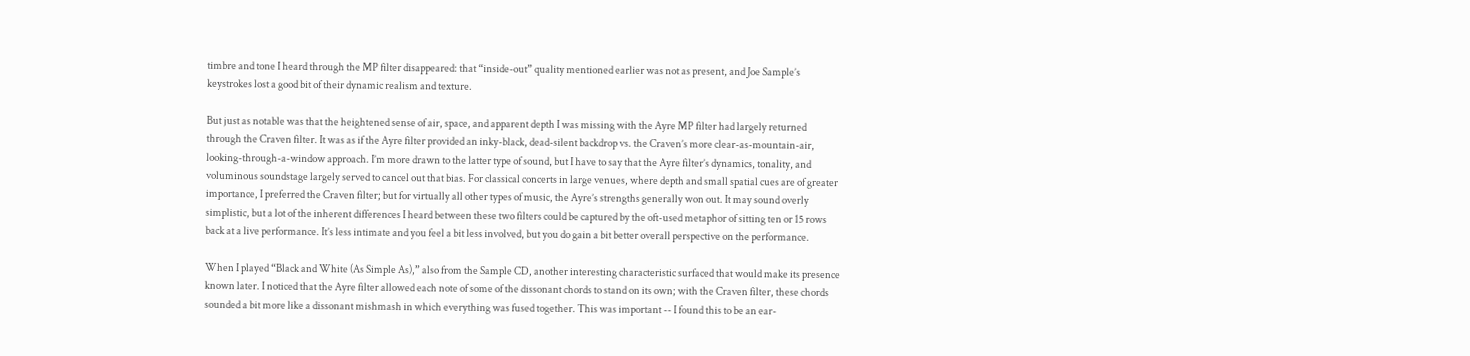timbre and tone I heard through the MP filter disappeared: that “inside-out” quality mentioned earlier was not as present, and Joe Sample’s keystrokes lost a good bit of their dynamic realism and texture.

But just as notable was that the heightened sense of air, space, and apparent depth I was missing with the Ayre MP filter had largely returned through the Craven filter. It was as if the Ayre filter provided an inky-black, dead-silent backdrop vs. the Craven’s more clear-as-mountain-air, looking-through-a-window approach. I’m more drawn to the latter type of sound, but I have to say that the Ayre filter’s dynamics, tonality, and voluminous soundstage largely served to cancel out that bias. For classical concerts in large venues, where depth and small spatial cues are of greater importance, I preferred the Craven filter; but for virtually all other types of music, the Ayre’s strengths generally won out. It may sound overly simplistic, but a lot of the inherent differences I heard between these two filters could be captured by the oft-used metaphor of sitting ten or 15 rows back at a live performance. It’s less intimate and you feel a bit less involved, but you do gain a bit better overall perspective on the performance.

When I played “Black and White (As Simple As),” also from the Sample CD, another interesting characteristic surfaced that would make its presence known later. I noticed that the Ayre filter allowed each note of some of the dissonant chords to stand on its own; with the Craven filter, these chords sounded a bit more like a dissonant mishmash in which everything was fused together. This was important -- I found this to be an ear-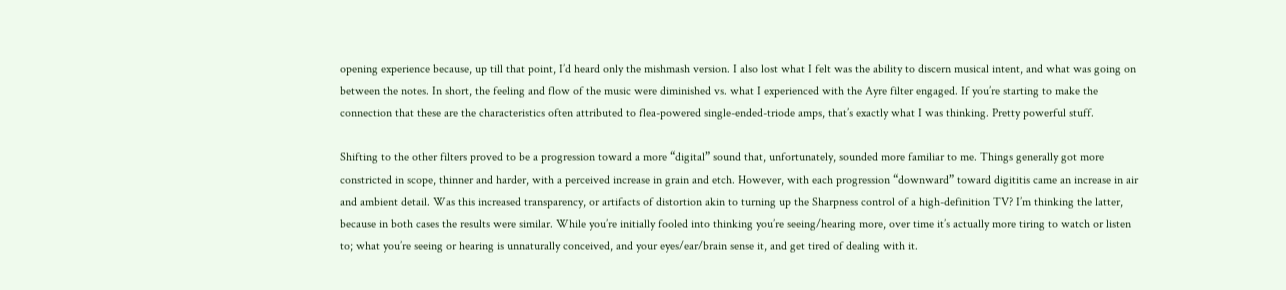opening experience because, up till that point, I’d heard only the mishmash version. I also lost what I felt was the ability to discern musical intent, and what was going on between the notes. In short, the feeling and flow of the music were diminished vs. what I experienced with the Ayre filter engaged. If you’re starting to make the connection that these are the characteristics often attributed to flea-powered single-ended-triode amps, that’s exactly what I was thinking. Pretty powerful stuff.

Shifting to the other filters proved to be a progression toward a more “digital” sound that, unfortunately, sounded more familiar to me. Things generally got more constricted in scope, thinner and harder, with a perceived increase in grain and etch. However, with each progression “downward” toward digititis came an increase in air and ambient detail. Was this increased transparency, or artifacts of distortion akin to turning up the Sharpness control of a high-definition TV? I’m thinking the latter, because in both cases the results were similar. While you’re initially fooled into thinking you’re seeing/hearing more, over time it’s actually more tiring to watch or listen to; what you’re seeing or hearing is unnaturally conceived, and your eyes/ear/brain sense it, and get tired of dealing with it.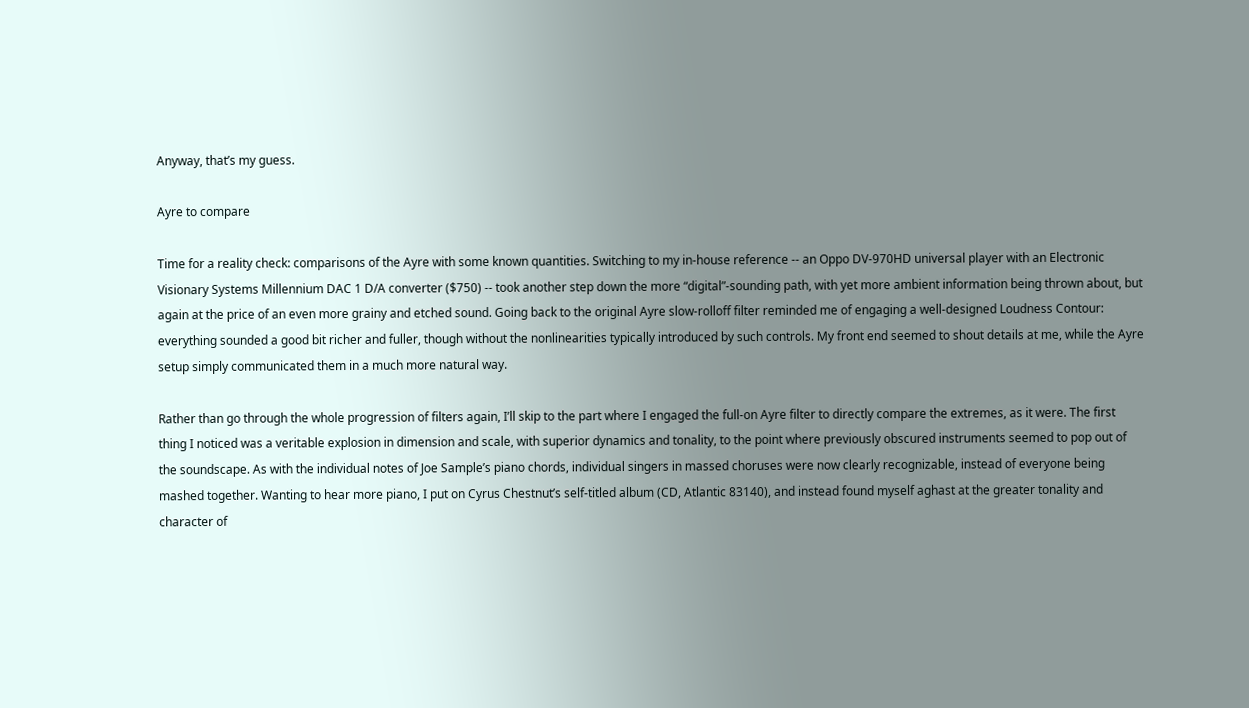Anyway, that’s my guess.

Ayre to compare

Time for a reality check: comparisons of the Ayre with some known quantities. Switching to my in-house reference -- an Oppo DV-970HD universal player with an Electronic Visionary Systems Millennium DAC 1 D/A converter ($750) -- took another step down the more “digital”-sounding path, with yet more ambient information being thrown about, but again at the price of an even more grainy and etched sound. Going back to the original Ayre slow-rolloff filter reminded me of engaging a well-designed Loudness Contour: everything sounded a good bit richer and fuller, though without the nonlinearities typically introduced by such controls. My front end seemed to shout details at me, while the Ayre setup simply communicated them in a much more natural way.

Rather than go through the whole progression of filters again, I’ll skip to the part where I engaged the full-on Ayre filter to directly compare the extremes, as it were. The first thing I noticed was a veritable explosion in dimension and scale, with superior dynamics and tonality, to the point where previously obscured instruments seemed to pop out of the soundscape. As with the individual notes of Joe Sample’s piano chords, individual singers in massed choruses were now clearly recognizable, instead of everyone being mashed together. Wanting to hear more piano, I put on Cyrus Chestnut’s self-titled album (CD, Atlantic 83140), and instead found myself aghast at the greater tonality and character of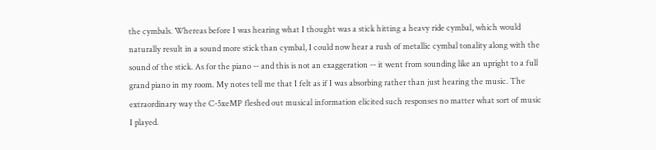the cymbals. Whereas before I was hearing what I thought was a stick hitting a heavy ride cymbal, which would naturally result in a sound more stick than cymbal, I could now hear a rush of metallic cymbal tonality along with the sound of the stick. As for the piano -- and this is not an exaggeration -- it went from sounding like an upright to a full grand piano in my room. My notes tell me that I felt as if I was absorbing rather than just hearing the music. The extraordinary way the C-5xeMP fleshed out musical information elicited such responses no matter what sort of music I played.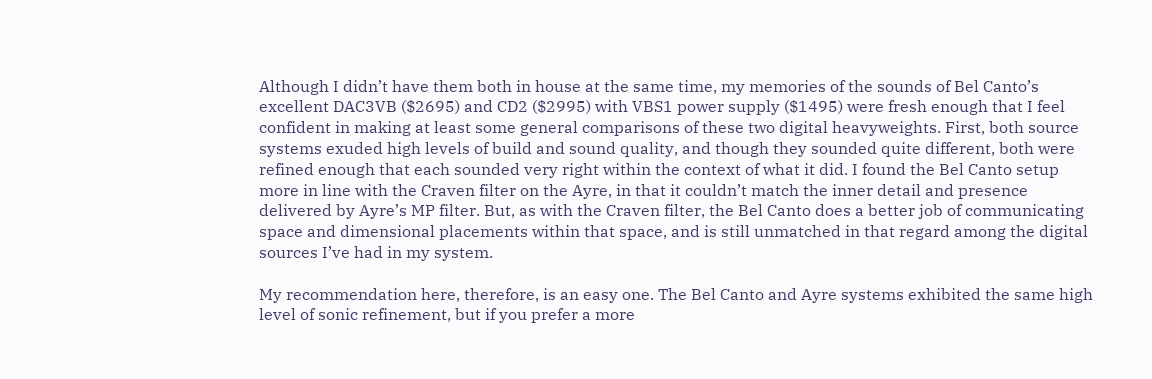Although I didn’t have them both in house at the same time, my memories of the sounds of Bel Canto’s excellent DAC3VB ($2695) and CD2 ($2995) with VBS1 power supply ($1495) were fresh enough that I feel confident in making at least some general comparisons of these two digital heavyweights. First, both source systems exuded high levels of build and sound quality, and though they sounded quite different, both were refined enough that each sounded very right within the context of what it did. I found the Bel Canto setup more in line with the Craven filter on the Ayre, in that it couldn’t match the inner detail and presence delivered by Ayre’s MP filter. But, as with the Craven filter, the Bel Canto does a better job of communicating space and dimensional placements within that space, and is still unmatched in that regard among the digital sources I’ve had in my system.

My recommendation here, therefore, is an easy one. The Bel Canto and Ayre systems exhibited the same high level of sonic refinement, but if you prefer a more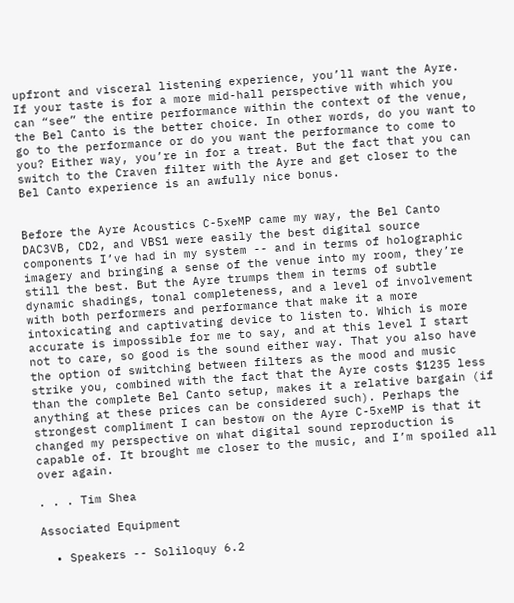upfront and visceral listening experience, you’ll want the Ayre. If your taste is for a more mid-hall perspective with which you can “see” the entire performance within the context of the venue, the Bel Canto is the better choice. In other words, do you want to go to the performance or do you want the performance to come to you? Either way, you’re in for a treat. But the fact that you can switch to the Craven filter with the Ayre and get closer to the Bel Canto experience is an awfully nice bonus.


Before the Ayre Acoustics C-5xeMP came my way, the Bel Canto DAC3VB, CD2, and VBS1 were easily the best digital source components I’ve had in my system -- and in terms of holographic imagery and bringing a sense of the venue into my room, they’re still the best. But the Ayre trumps them in terms of subtle dynamic shadings, tonal completeness, and a level of involvement with both performers and performance that make it a more intoxicating and captivating device to listen to. Which is more accurate is impossible for me to say, and at this level I start not to care, so good is the sound either way. That you also have the option of switching between filters as the mood and music strike you, combined with the fact that the Ayre costs $1235 less than the complete Bel Canto setup, makes it a relative bargain (if anything at these prices can be considered such). Perhaps the strongest compliment I can bestow on the Ayre C-5xeMP is that it changed my perspective on what digital sound reproduction is capable of. It brought me closer to the music, and I’m spoiled all over again.

. . . Tim Shea

Associated Equipment

  • Speakers -- Soliloquy 6.2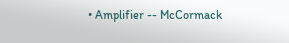• Amplifier -- McCormack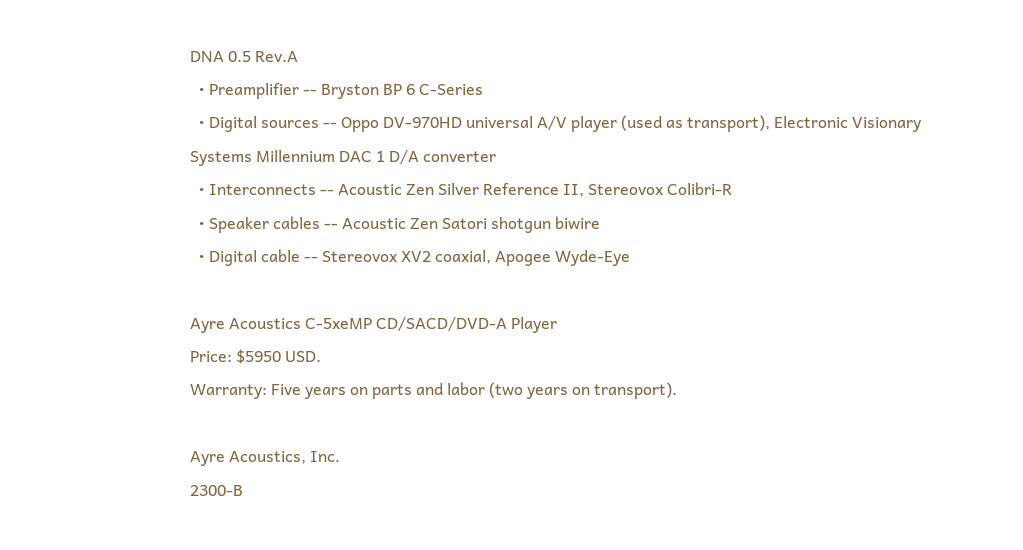DNA 0.5 Rev.A
  • Preamplifier -- Bryston BP 6 C-Series
  • Digital sources -- Oppo DV-970HD universal A/V player (used as transport), Electronic Visionary Systems Millennium DAC 1 D/A converter
  • Interconnects -- Acoustic Zen Silver Reference II, Stereovox Colibri-R
  • Speaker cables -- Acoustic Zen Satori shotgun biwire
  • Digital cable -- Stereovox XV2 coaxial, Apogee Wyde-Eye

Ayre Acoustics C-5xeMP CD/SACD/DVD-A Player
Price: $5950 USD.
Warranty: Five years on parts and labor (two years on transport).

Ayre Acoustics, Inc.
2300-B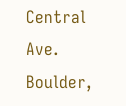Central Ave.
Boulder,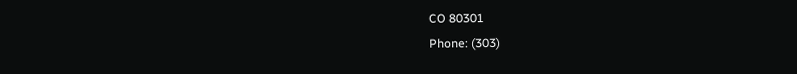CO 80301
Phone: (303)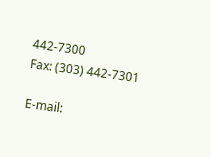442-7300
Fax: (303) 442-7301

E-mail: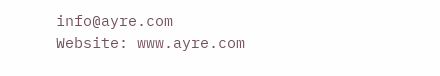info@ayre.com
Website: www.ayre.com